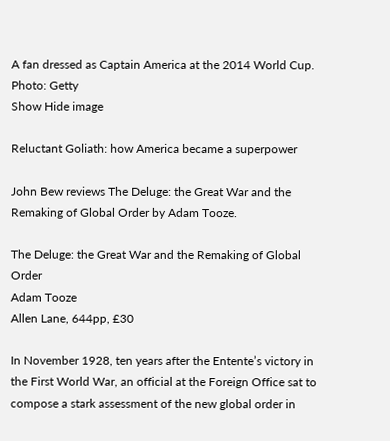A fan dressed as Captain America at the 2014 World Cup. Photo: Getty
Show Hide image

Reluctant Goliath: how America became a superpower

John Bew reviews The Deluge: the Great War and the Remaking of Global Order by Adam Tooze.

The Deluge: the Great War and the Remaking of Global Order
Adam Tooze
Allen Lane, 644pp, £30

In November 1928, ten years after the Entente’s victory in the First World War, an official at the Foreign Office sat to compose a stark assessment of the new global order in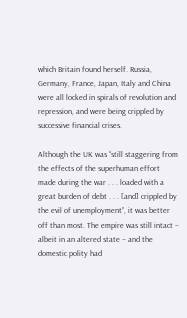which Britain found herself. Russia, Germany, France, Japan, Italy and China were all locked in spirals of revolution and repression, and were being crippled by successive financial crises.

Although the UK was “still staggering from the effects of the superhuman effort made during the war . . . loaded with a great burden of debt . . . [and] crippled by the evil of unemployment”, it was better off than most. The empire was still intact – albeit in an altered state – and the domestic polity had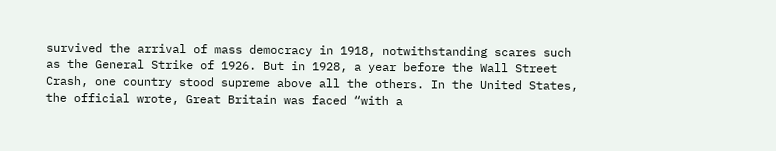survived the arrival of mass democracy in 1918, notwithstanding scares such as the General Strike of 1926. But in 1928, a year before the Wall Street Crash, one country stood supreme above all the others. In the United States, the official wrote, Great Britain was faced “with a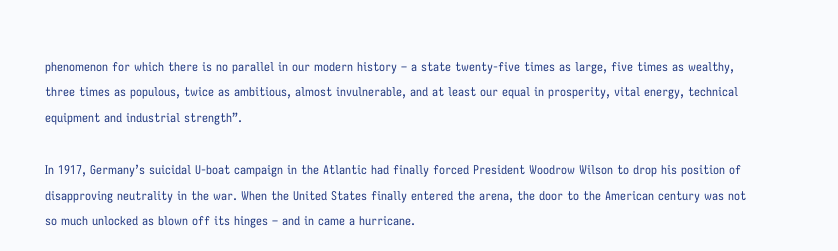phenomenon for which there is no parallel in our modern history – a state twenty-five times as large, five times as wealthy, three times as populous, twice as ambitious, almost invulnerable, and at least our equal in prosperity, vital energy, technical equipment and industrial strength”.

In 1917, Germany’s suicidal U-boat campaign in the Atlantic had finally forced President Woodrow Wilson to drop his position of disapproving neutrality in the war. When the United States finally entered the arena, the door to the American century was not so much unlocked as blown off its hinges – and in came a hurricane.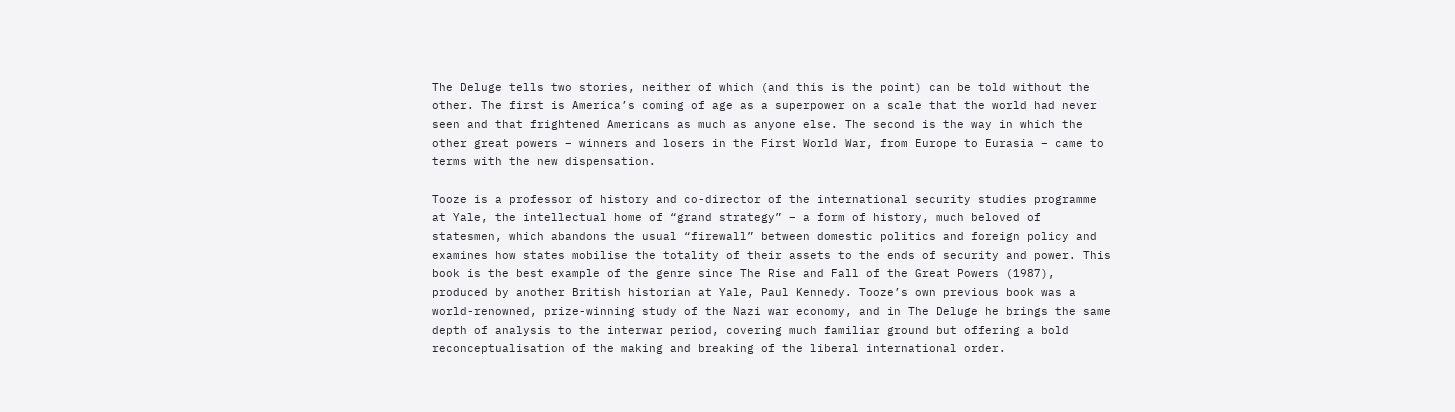The Deluge tells two stories, neither of which (and this is the point) can be told without the other. The first is America’s coming of age as a superpower on a scale that the world had never seen and that frightened Americans as much as anyone else. The second is the way in which the other great powers – winners and losers in the First World War, from Europe to Eurasia – came to terms with the new dispensation.

Tooze is a professor of history and co-director of the international security studies programme at Yale, the intellectual home of “grand strategy” – a form of history, much beloved of statesmen, which abandons the usual “firewall” between domestic politics and foreign policy and examines how states mobilise the totality of their assets to the ends of security and power. This book is the best example of the genre since The Rise and Fall of the Great Powers (1987), produced by another British historian at Yale, Paul Kennedy. Tooze’s own previous book was a world-renowned, prize-winning study of the Nazi war economy, and in The Deluge he brings the same depth of analysis to the interwar period, covering much familiar ground but offering a bold reconceptualisation of the making and breaking of the liberal international order.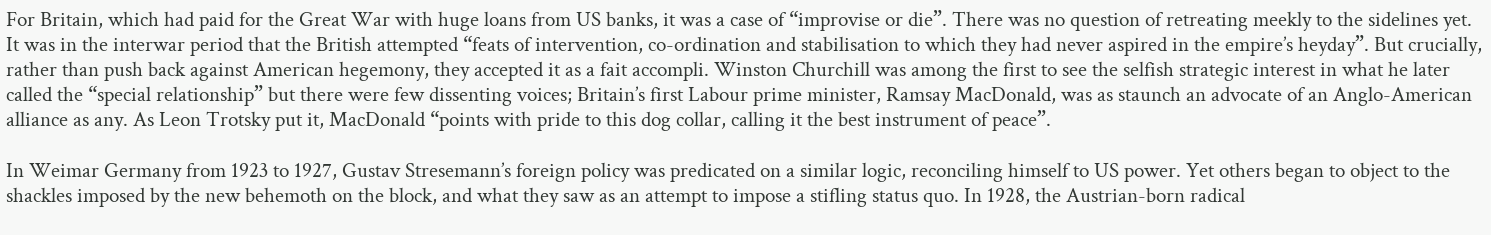For Britain, which had paid for the Great War with huge loans from US banks, it was a case of “improvise or die”. There was no question of retreating meekly to the sidelines yet. It was in the interwar period that the British attempted “feats of intervention, co-ordination and stabilisation to which they had never aspired in the empire’s heyday”. But crucially, rather than push back against American hegemony, they accepted it as a fait accompli. Winston Churchill was among the first to see the selfish strategic interest in what he later called the “special relationship” but there were few dissenting voices; Britain’s first Labour prime minister, Ramsay MacDonald, was as staunch an advocate of an Anglo-American alliance as any. As Leon Trotsky put it, MacDonald “points with pride to this dog collar, calling it the best instrument of peace”.

In Weimar Germany from 1923 to 1927, Gustav Stresemann’s foreign policy was predicated on a similar logic, reconciling himself to US power. Yet others began to object to the shackles imposed by the new behemoth on the block, and what they saw as an attempt to impose a stifling status quo. In 1928, the Austrian-born radical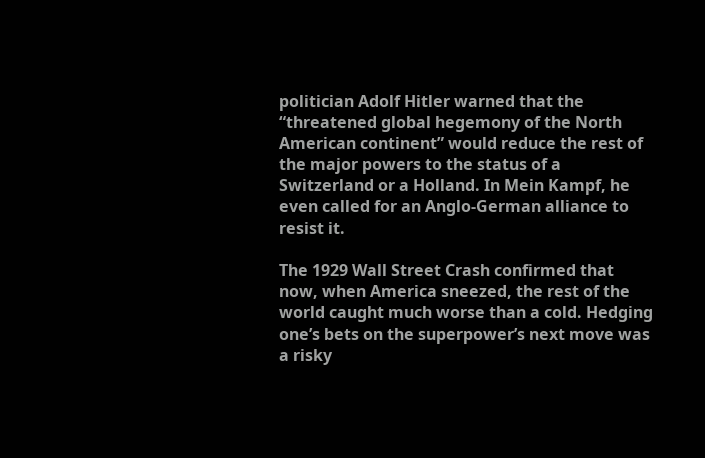politician Adolf Hitler warned that the “threatened global hegemony of the North American continent” would reduce the rest of the major powers to the status of a Switzerland or a Holland. In Mein Kampf, he even called for an Anglo-German alliance to resist it.

The 1929 Wall Street Crash confirmed that now, when America sneezed, the rest of the world caught much worse than a cold. Hedging one’s bets on the superpower’s next move was a risky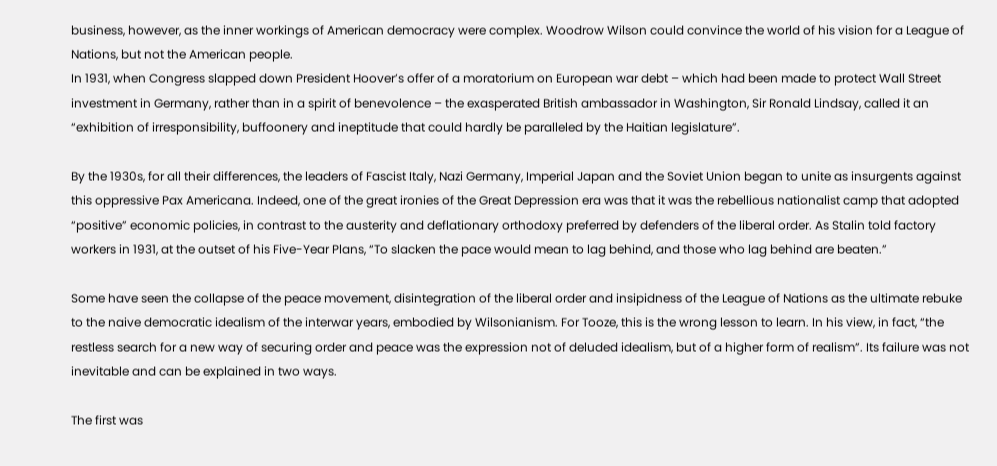business, however, as the inner workings of American democracy were complex. Woodrow Wilson could convince the world of his vision for a League of Nations, but not the American people.
In 1931, when Congress slapped down President Hoover’s offer of a moratorium on European war debt – which had been made to protect Wall Street investment in Germany, rather than in a spirit of benevolence – the exasperated British ambassador in Washington, Sir Ronald Lindsay, called it an “exhibition of irresponsibility, buffoonery and ineptitude that could hardly be paralleled by the Haitian legislature”.

By the 1930s, for all their differences, the leaders of Fascist Italy, Nazi Germany, Imperial Japan and the Soviet Union began to unite as insurgents against this oppressive Pax Americana. Indeed, one of the great ironies of the Great Depression era was that it was the rebellious nationalist camp that adopted “positive” economic policies, in contrast to the austerity and deflationary orthodoxy preferred by defenders of the liberal order. As Stalin told factory workers in 1931, at the outset of his Five-Year Plans, “To slacken the pace would mean to lag behind, and those who lag behind are beaten.”

Some have seen the collapse of the peace movement, disintegration of the liberal order and insipidness of the League of Nations as the ultimate rebuke to the naive democratic idealism of the interwar years, embodied by Wilsonianism. For Tooze, this is the wrong lesson to learn. In his view, in fact, “the restless search for a new way of securing order and peace was the expression not of deluded idealism, but of a higher form of realism”. Its failure was not inevitable and can be explained in two ways.

The first was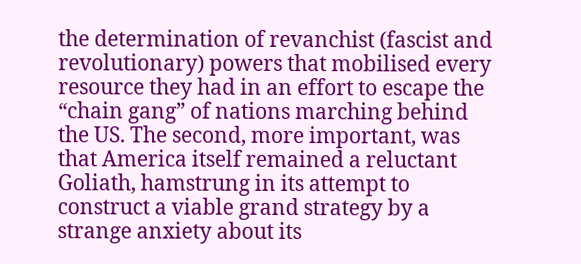the determination of revanchist (fascist and revolutionary) powers that mobilised every resource they had in an effort to escape the “chain gang” of nations marching behind the US. The second, more important, was that America itself remained a reluctant Goliath, hamstrung in its attempt to construct a viable grand strategy by a strange anxiety about its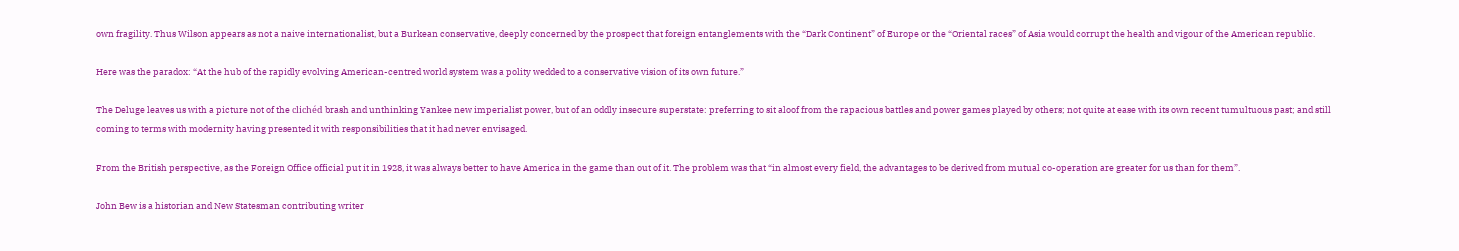own fragility. Thus Wilson appears as not a naive internationalist, but a Burkean conservative, deeply concerned by the prospect that foreign entanglements with the “Dark Continent” of Europe or the “Oriental races” of Asia would corrupt the health and vigour of the American republic.

Here was the paradox: “At the hub of the rapidly evolving American-centred world system was a polity wedded to a conservative vision of its own future.”

The Deluge leaves us with a picture not of the clichéd brash and unthinking Yankee new imperialist power, but of an oddly insecure superstate: preferring to sit aloof from the rapacious battles and power games played by others; not quite at ease with its own recent tumultuous past; and still coming to terms with modernity having presented it with responsibilities that it had never envisaged.

From the British perspective, as the Foreign Office official put it in 1928, it was always better to have America in the game than out of it. The problem was that “in almost every field, the advantages to be derived from mutual co-operation are greater for us than for them”.

John Bew is a historian and New Statesman contributing writer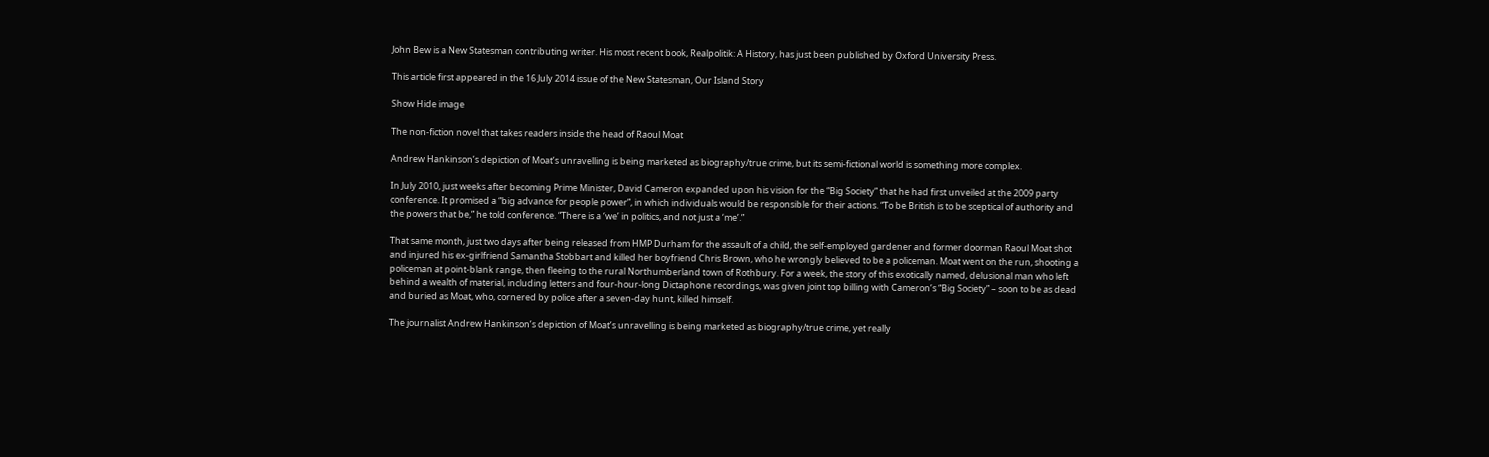John Bew is a New Statesman contributing writer. His most recent book, Realpolitik: A History, has just been published by Oxford University Press.

This article first appeared in the 16 July 2014 issue of the New Statesman, Our Island Story

Show Hide image

The non-fiction novel that takes readers inside the head of Raoul Moat

Andrew Hankinson’s depiction of Moat’s unravelling is being marketed as biography/true crime, but its semi-fictional world is something more complex.

In July 2010, just weeks after becoming Prime Minister, David Cameron expanded upon his vision for the “Big Society” that he had first unveiled at the 2009 party conference. It promised a “big advance for people power”, in which individuals would be responsible for their actions. “To be British is to be sceptical of authority and the powers that be,” he told conference. “There is a ‘we’ in politics, and not just a ‘me’.”

That same month, just two days after being released from HMP Durham for the assault of a child, the self-employed gardener and former doorman Raoul Moat shot and injured his ex-girlfriend Samantha Stobbart and killed her boyfriend Chris Brown, who he wrongly believed to be a policeman. Moat went on the run, shooting a policeman at point-blank range, then fleeing to the rural Northumberland town of Rothbury. For a week, the story of this exotically named, delusional man who left behind a wealth of material, including letters and four-hour-long Dictaphone recordings, was given joint top billing with Cameron’s “Big Society” – soon to be as dead and buried as Moat, who, cornered by police after a seven-day hunt, killed himself.

The journalist Andrew Hankinson’s depiction of Moat’s unravelling is being marketed as biography/true crime, yet really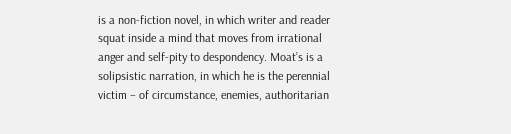is a non-fiction novel, in which writer and reader squat inside a mind that moves from irrational anger and self-pity to despondency. Moat’s is a solipsistic narration, in which he is the perennial victim – of circumstance, enemies, authoritarian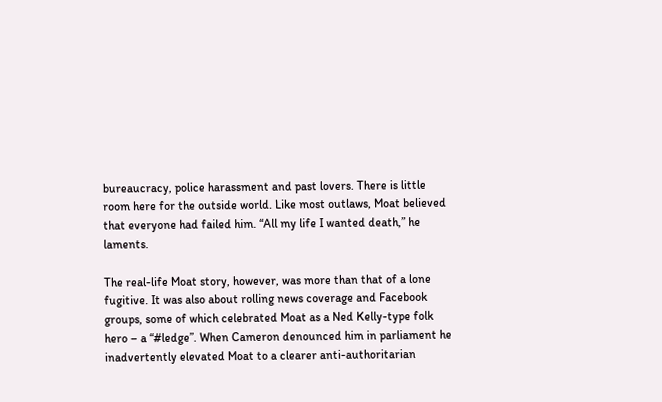bureaucracy, police harassment and past lovers. There is little room here for the outside world. Like most outlaws, Moat believed that everyone had failed him. “All my life I wanted death,” he laments.

The real-life Moat story, however, was more than that of a lone fugitive. It was also about rolling news coverage and Facebook groups, some of which celebrated Moat as a Ned Kelly-type folk hero – a “#ledge”. When Cameron denounced him in parliament he inadvertently elevated Moat to a clearer anti-authoritarian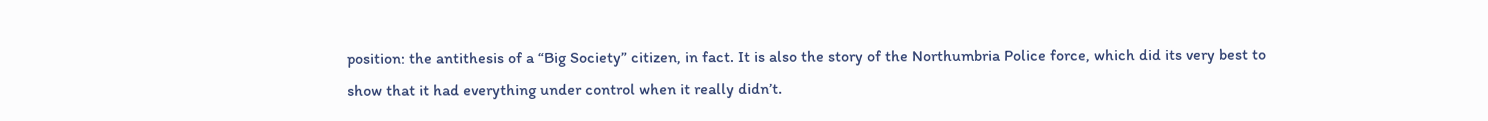position: the antithesis of a “Big Society” citizen, in fact. It is also the story of the Northumbria Police force, which did its very best to show that it had everything under control when it really didn’t.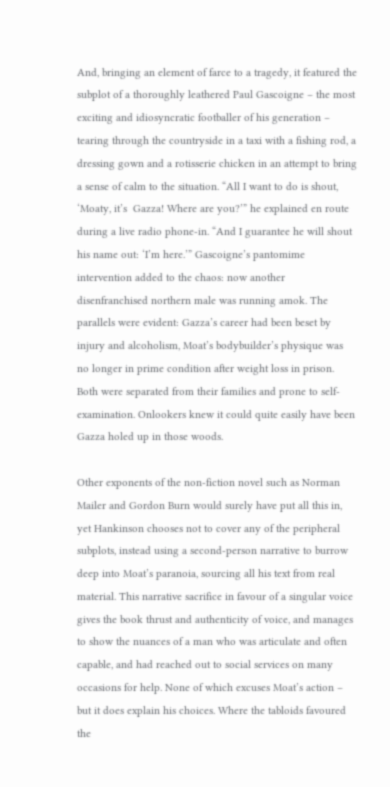And, bringing an element of farce to a tragedy, it featured the subplot of a thoroughly leathered Paul Gascoigne – the most exciting and idiosyncratic footballer of his generation – tearing through the countryside in a taxi with a fishing rod, a dressing gown and a rotisserie chicken in an attempt to bring a sense of calm to the situation. “All I want to do is shout, ‘Moaty, it’s  Gazza! Where are you?’” he explained en route during a live radio phone-in. “And I guarantee he will shout his name out: ‘I’m here.’” Gascoigne’s pantomime intervention added to the chaos: now another disenfranchised northern male was running amok. The parallels were evident: Gazza’s career had been beset by injury and alcoholism, Moat’s bodybuilder’s physique was no longer in prime condition after weight loss in prison. Both were separated from their families and prone to self-examination. Onlookers knew it could quite easily have been Gazza holed up in those woods.

Other exponents of the non-fiction novel such as Norman Mailer and Gordon Burn would surely have put all this in, yet Hankinson chooses not to cover any of the peripheral subplots, instead using a second-person narrative to burrow deep into Moat’s paranoia, sourcing all his text from real material. This narrative sacrifice in favour of a singular voice gives the book thrust and authenticity of voice, and manages to show the nuances of a man who was articulate and often capable, and had reached out to social services on many occasions for help. None of which excuses Moat’s action – but it does explain his choices. Where the tabloids favoured the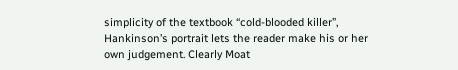simplicity of the textbook “cold-blooded killer”, Hankinson’s portrait lets the reader make his or her own judgement. Clearly Moat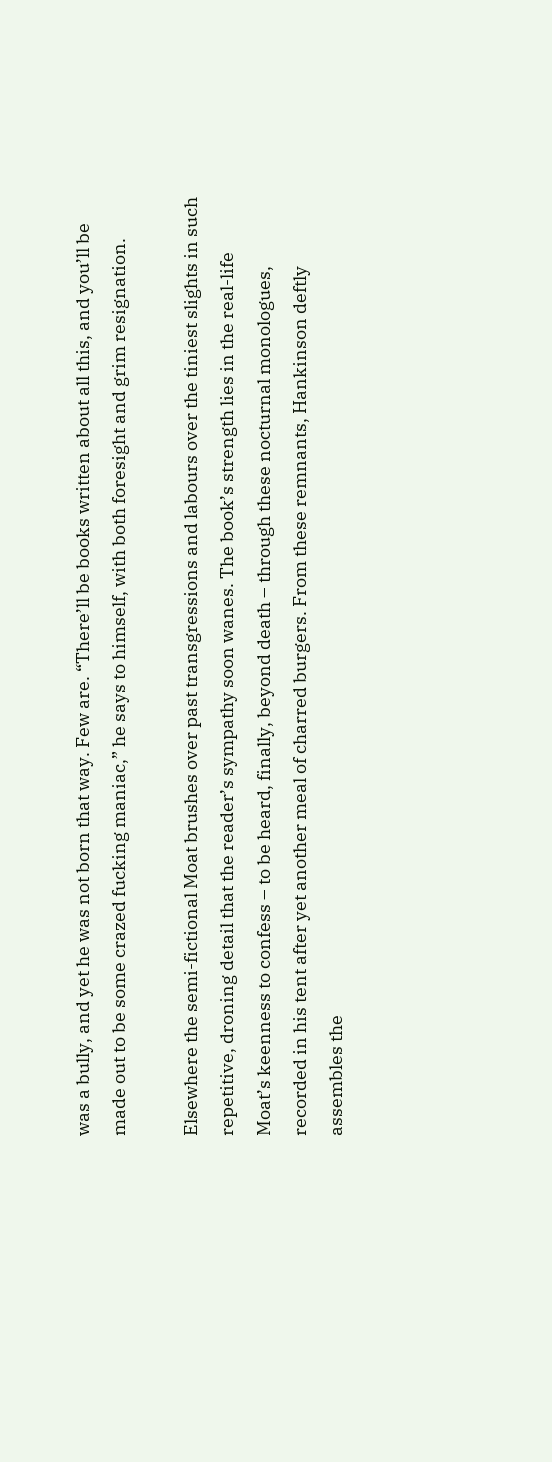was a bully, and yet he was not born that way. Few are. “There’ll be books written about all this, and you’ll be made out to be some crazed fucking maniac,” he says to himself, with both foresight and grim resignation.

Elsewhere the semi-fictional Moat brushes over past transgressions and labours over the tiniest slights in such repetitive, droning detail that the reader’s sympathy soon wanes. The book’s strength lies in the real-life Moat’s keenness to confess – to be heard, finally, beyond death – through these nocturnal monologues, recorded in his tent after yet another meal of charred burgers. From these remnants, Hankinson deftly assembles the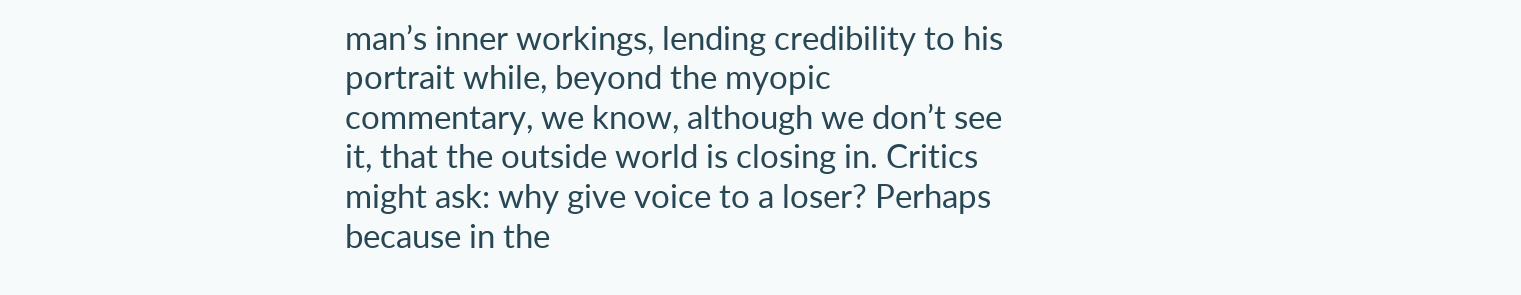man’s inner workings, lending credibility to his portrait while, beyond the myopic commentary, we know, although we don’t see it, that the outside world is closing in. Critics might ask: why give voice to a loser? Perhaps because in the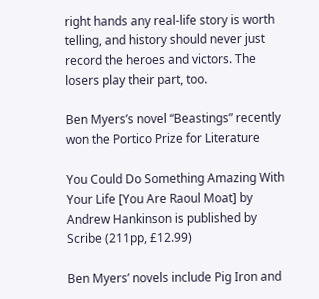right hands any real-life story is worth telling, and history should never just record the heroes and victors. The losers play their part, too.

Ben Myers’s novel “Beastings” recently won the Portico Prize for Literature

You Could Do Something Amazing With Your Life [You Are Raoul Moat] by Andrew Hankinson is published by Scribe (211pp, £12.99)

Ben Myers’ novels include Pig Iron and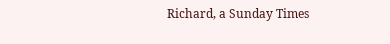Richard, a Sunday Times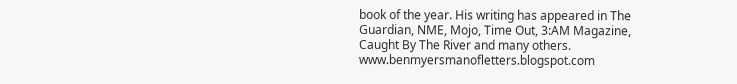book of the year. His writing has appeared in The Guardian, NME, Mojo, Time Out, 3:AM Magazine, Caught By The River and many others. www.benmyersmanofletters.blogspot.com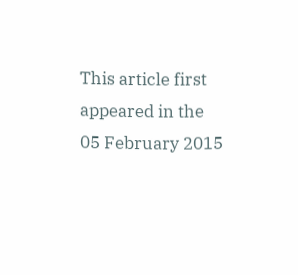This article first appeared in the 05 February 2015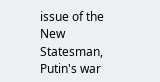issue of the New Statesman, Putin's war